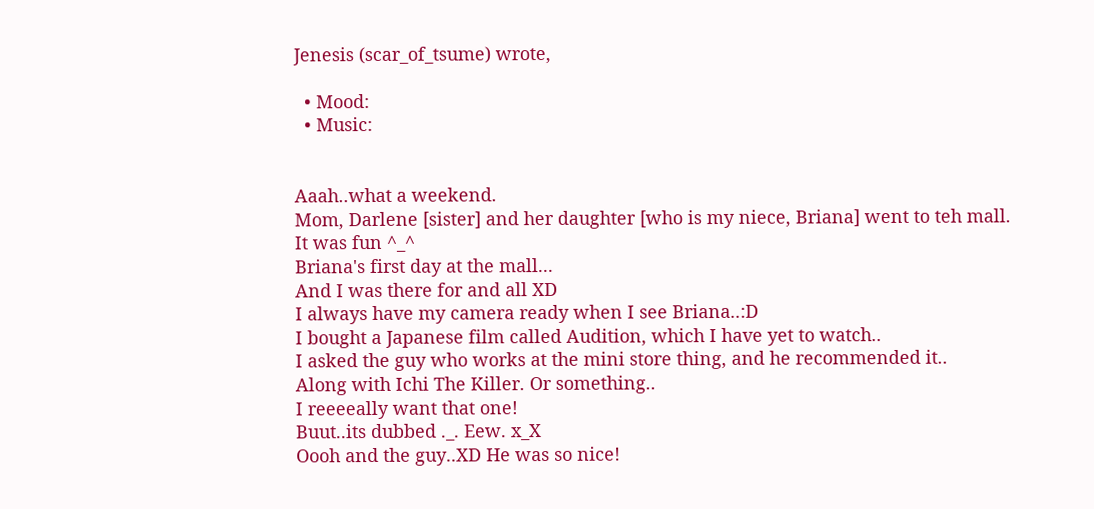Jenesis (scar_of_tsume) wrote,

  • Mood:
  • Music:


Aaah..what a weekend.
Mom, Darlene [sister] and her daughter [who is my niece, Briana] went to teh mall.
It was fun ^_^
Briana's first day at the mall...
And I was there for and all XD
I always have my camera ready when I see Briana..:D
I bought a Japanese film called Audition, which I have yet to watch..
I asked the guy who works at the mini store thing, and he recommended it..
Along with Ichi The Killer. Or something..
I reeeeally want that one!
Buut..its dubbed ._. Eew. x_X
Oooh and the guy..XD He was so nice!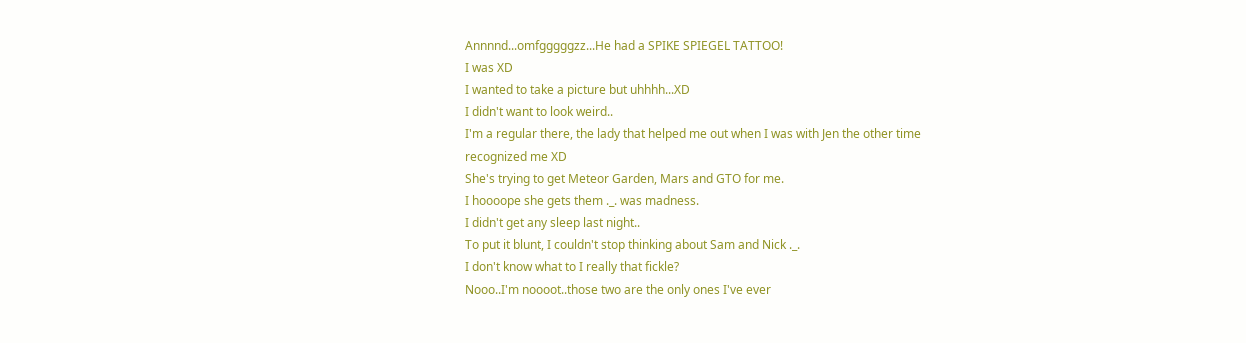Annnnd...omfgggggzz...He had a SPIKE SPIEGEL TATTOO!
I was XD
I wanted to take a picture but uhhhh...XD
I didn't want to look weird..
I'm a regular there, the lady that helped me out when I was with Jen the other time recognized me XD
She's trying to get Meteor Garden, Mars and GTO for me.
I hoooope she gets them ._. was madness.
I didn't get any sleep last night..
To put it blunt, I couldn't stop thinking about Sam and Nick ._.
I don't know what to I really that fickle?
Nooo..I'm noooot..those two are the only ones I've ever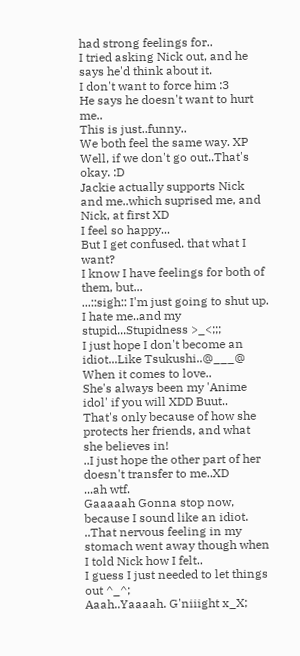had strong feelings for..
I tried asking Nick out, and he says he'd think about it.
I don't want to force him :3
He says he doesn't want to hurt me..
This is just..funny..
We both feel the same way. XP
Well, if we don't go out..That's okay. :D
Jackie actually supports Nick and me..which suprised me, and Nick, at first XD
I feel so happy...
But I get confused. that what I want?
I know I have feelings for both of them, but...
...::sigh:: I'm just going to shut up.
I hate me..and my stupid...Stupidness >_<;;;
I just hope I don't become an idiot...Like Tsukushi..@___@ When it comes to love..
She's always been my 'Anime idol' if you will XDD Buut..
That's only because of how she protects her friends, and what she believes in!
..I just hope the other part of her doesn't transfer to me..XD
...ah wtf.
Gaaaaah Gonna stop now, because I sound like an idiot.
..That nervous feeling in my stomach went away though when I told Nick how I felt..
I guess I just needed to let things out ^_^;
Aaah..Yaaaah. G'niiight x_X;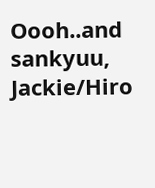Oooh..and sankyuu, Jackie/Hiro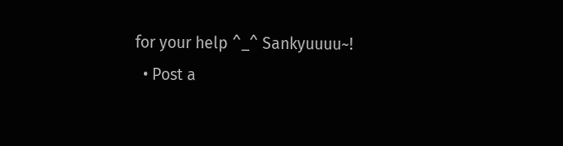for your help ^_^ Sankyuuuu~!
  • Post a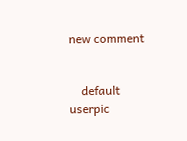new comment


    default userpic